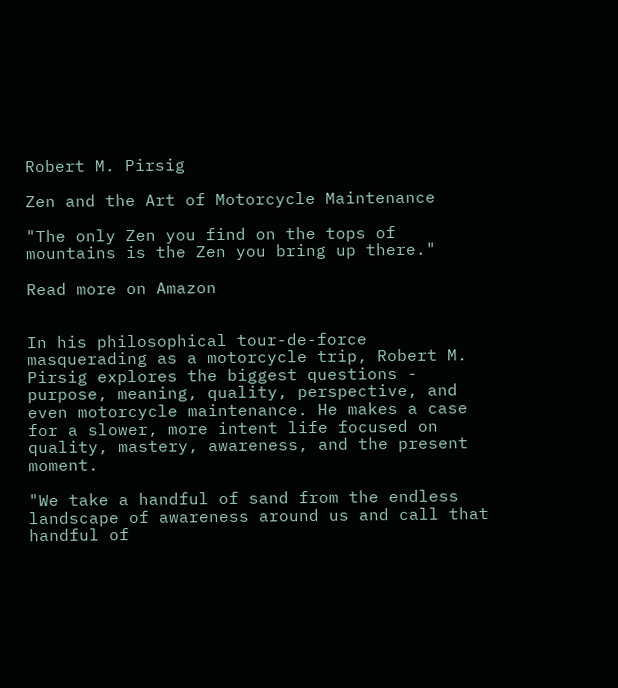Robert M. Pirsig

Zen and the Art of Motorcycle Maintenance

"The only Zen you find on the tops of mountains is the Zen you bring up there."

Read more on Amazon


In his philosophical tour-de-force masquerading as a motorcycle trip, Robert M. Pirsig explores the biggest questions - purpose, meaning, quality, perspective, and even motorcycle maintenance. He makes a case for a slower, more intent life focused on quality, mastery, awareness, and the present moment.

"We take a handful of sand from the endless landscape of awareness around us and call that handful of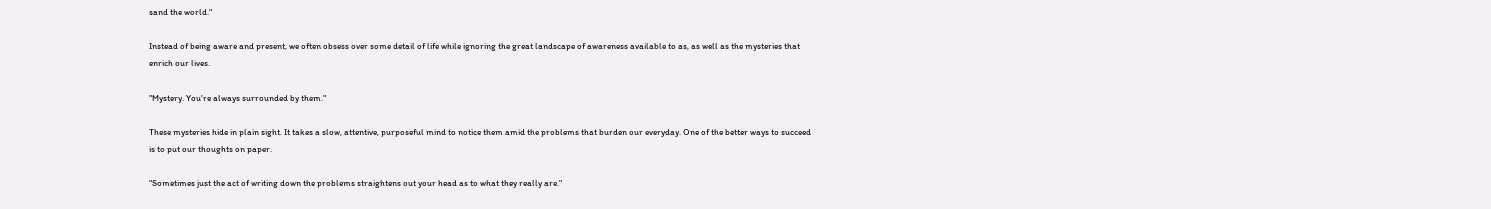sand the world."

Instead of being aware and present, we often obsess over some detail of life while ignoring the great landscape of awareness available to as, as well as the mysteries that enrich our lives.

"Mystery. You're always surrounded by them."

These mysteries hide in plain sight. It takes a slow, attentive, purposeful mind to notice them amid the problems that burden our everyday. One of the better ways to succeed is to put our thoughts on paper.

"Sometimes just the act of writing down the problems straightens out your head as to what they really are."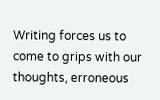Writing forces us to come to grips with our thoughts, erroneous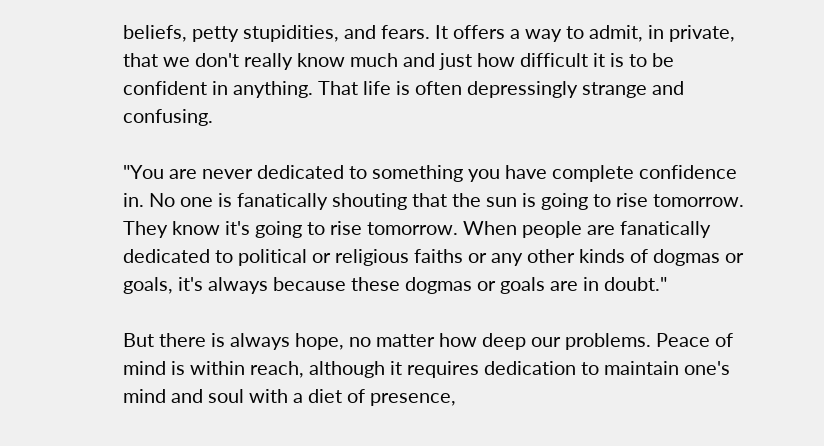beliefs, petty stupidities, and fears. It offers a way to admit, in private, that we don't really know much and just how difficult it is to be confident in anything. That life is often depressingly strange and confusing.

"You are never dedicated to something you have complete confidence in. No one is fanatically shouting that the sun is going to rise tomorrow. They know it's going to rise tomorrow. When people are fanatically dedicated to political or religious faiths or any other kinds of dogmas or goals, it's always because these dogmas or goals are in doubt."

But there is always hope, no matter how deep our problems. Peace of mind is within reach, although it requires dedication to maintain one's mind and soul with a diet of presence,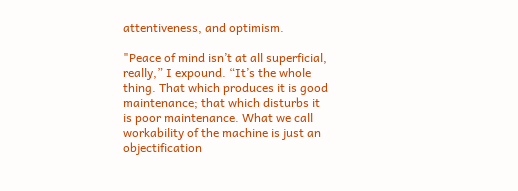attentiveness, and optimism.

"Peace of mind isn’t at all superficial, really,” I expound. “It’s the whole thing. That which produces it is good maintenance; that which disturbs it is poor maintenance. What we call workability of the machine is just an objectification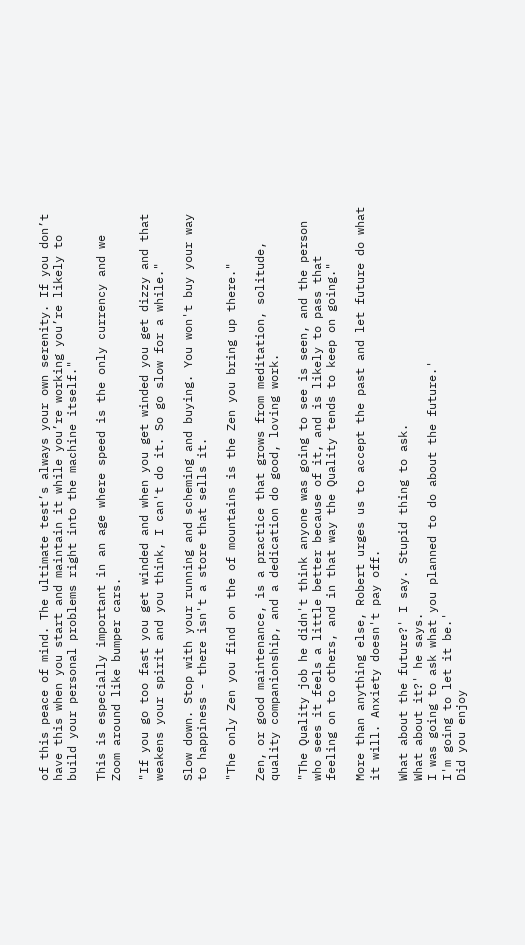of this peace of mind. The ultimate test’s always your own serenity. If you don’t have this when you start and maintain it while you’re working you’re likely to build your personal problems right into the machine itself."

This is especially important in an age where speed is the only currency and we Zoom around like bumper cars.

"If you go too fast you get winded and when you get winded you get dizzy and that weakens your spirit and you think, I can't do it. So go slow for a while."

Slow down. Stop with your running and scheming and buying. You won't buy your way to happiness - there isn't a store that sells it.

"The only Zen you find on the of mountains is the Zen you bring up there."

Zen, or good maintenance, is a practice that grows from meditation, solitude, quality companionship, and a dedication do good, loving work.

"The Quality job he didn't think anyone was going to see is seen, and the person who sees it feels a little better because of it, and is likely to pass that feeling on to others, and in that way the Quality tends to keep on going."

More than anything else, Robert urges us to accept the past and let future do what it will. Anxiety doesn't pay off.

What about the future?' I say. Stupid thing to ask.
What about it?' he says.
I was going to ask what you planned to do about the future.'
I'm going to let it be.'
Did you enjoy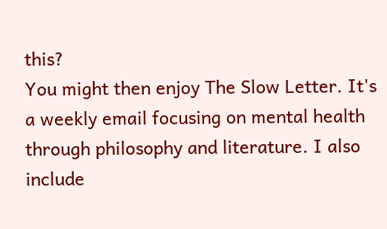this?
You might then enjoy The Slow Letter. It's a weekly email focusing on mental health through philosophy and literature. I also include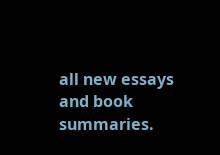all new essays and book summaries.